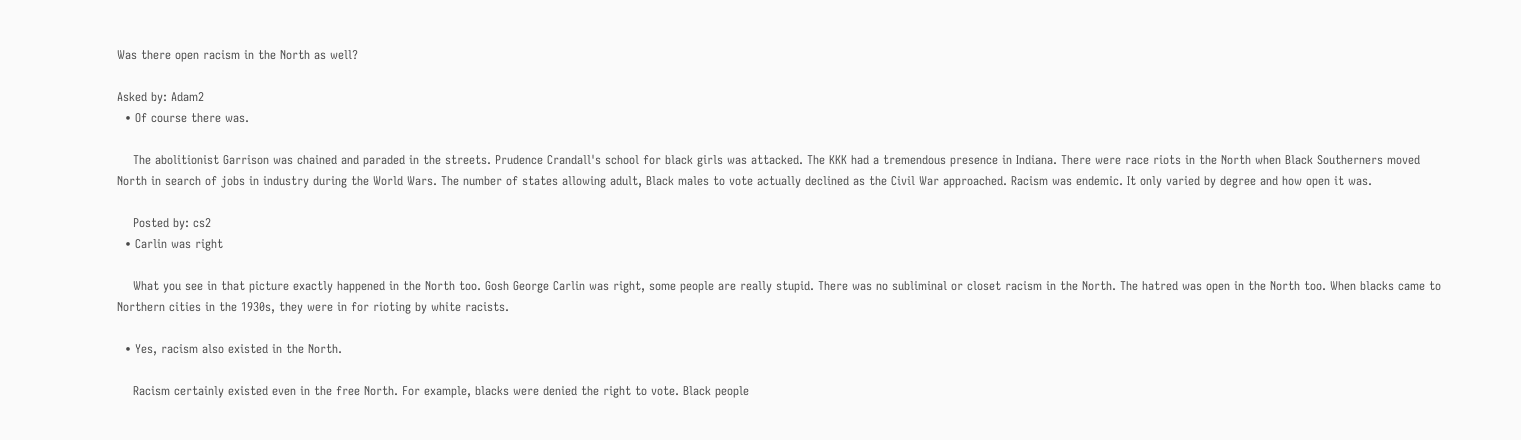Was there open racism in the North as well?

Asked by: Adam2
  • Of course there was.

    The abolitionist Garrison was chained and paraded in the streets. Prudence Crandall's school for black girls was attacked. The KKK had a tremendous presence in Indiana. There were race riots in the North when Black Southerners moved North in search of jobs in industry during the World Wars. The number of states allowing adult, Black males to vote actually declined as the Civil War approached. Racism was endemic. It only varied by degree and how open it was.

    Posted by: cs2
  • Carlin was right

    What you see in that picture exactly happened in the North too. Gosh George Carlin was right, some people are really stupid. There was no subliminal or closet racism in the North. The hatred was open in the North too. When blacks came to Northern cities in the 1930s, they were in for rioting by white racists.

  • Yes, racism also existed in the North.

    Racism certainly existed even in the free North. For example, blacks were denied the right to vote. Black people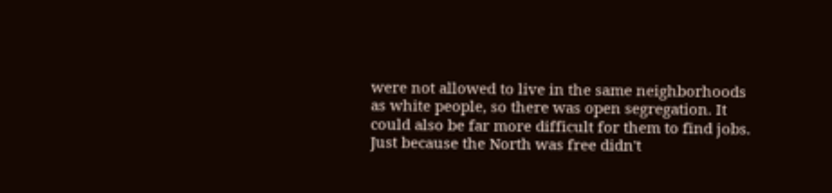were not allowed to live in the same neighborhoods as white people, so there was open segregation. It could also be far more difficult for them to find jobs. Just because the North was free didn't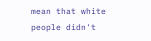mean that white people didn't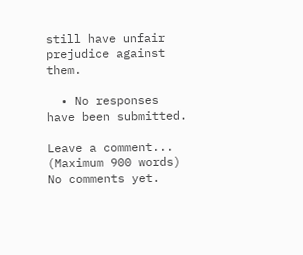still have unfair prejudice against them.

  • No responses have been submitted.

Leave a comment...
(Maximum 900 words)
No comments yet.